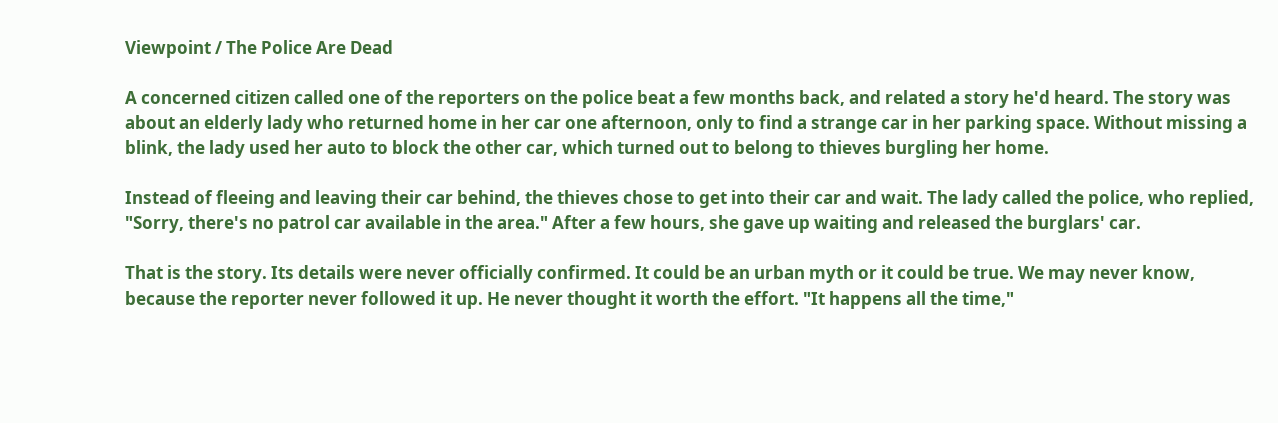Viewpoint / The Police Are Dead

A concerned citizen called one of the reporters on the police beat a few months back, and related a story he'd heard. The story was about an elderly lady who returned home in her car one afternoon, only to find a strange car in her parking space. Without missing a blink, the lady used her auto to block the other car, which turned out to belong to thieves burgling her home.

Instead of fleeing and leaving their car behind, the thieves chose to get into their car and wait. The lady called the police, who replied, "Sorry, there's no patrol car available in the area." After a few hours, she gave up waiting and released the burglars' car.

That is the story. Its details were never officially confirmed. It could be an urban myth or it could be true. We may never know, because the reporter never followed it up. He never thought it worth the effort. "It happens all the time,"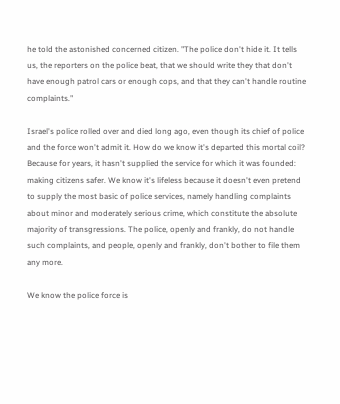he told the astonished concerned citizen. "The police don't hide it. It tells us, the reporters on the police beat, that we should write they that don't have enough patrol cars or enough cops, and that they can't handle routine complaints."

Israel's police rolled over and died long ago, even though its chief of police and the force won't admit it. How do we know it's departed this mortal coil? Because for years, it hasn't supplied the service for which it was founded: making citizens safer. We know it's lifeless because it doesn't even pretend to supply the most basic of police services, namely handling complaints about minor and moderately serious crime, which constitute the absolute majority of transgressions. The police, openly and frankly, do not handle such complaints, and people, openly and frankly, don't bother to file them any more.

We know the police force is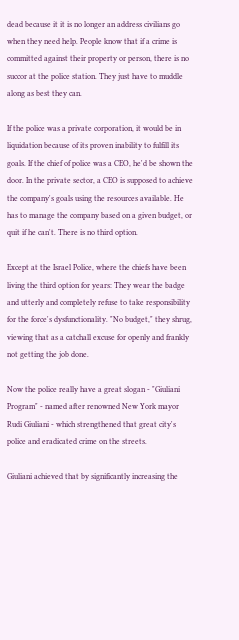dead because it it is no longer an address civilians go when they need help. People know that if a crime is committed against their property or person, there is no succor at the police station. They just have to muddle along as best they can.

If the police was a private corporation, it would be in liquidation because of its proven inability to fulfill its goals. If the chief of police was a CEO, he'd be shown the door. In the private sector, a CEO is supposed to achieve the company's goals using the resources available. He has to manage the company based on a given budget, or quit if he can't. There is no third option.

Except at the Israel Police, where the chiefs have been living the third option for years: They wear the badge and utterly and completely refuse to take responsibility for the force's dysfunctionality. "No budget," they shrug, viewing that as a catchall excuse for openly and frankly not getting the job done.

Now the police really have a great slogan - "Giuliani Program" - named after renowned New York mayor Rudi Giuliani - which strengthened that great city's police and eradicated crime on the streets.

Giuliani achieved that by significantly increasing the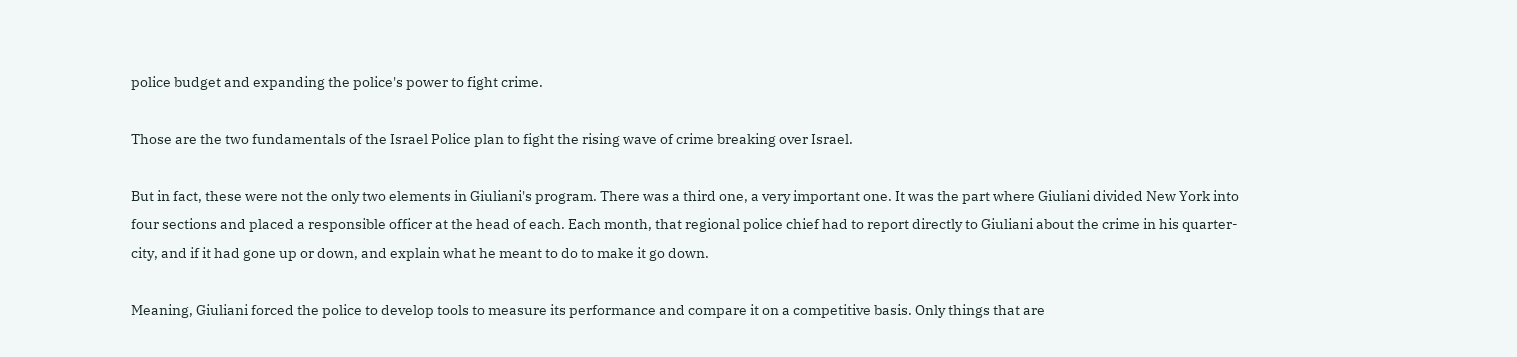police budget and expanding the police's power to fight crime.

Those are the two fundamentals of the Israel Police plan to fight the rising wave of crime breaking over Israel.

But in fact, these were not the only two elements in Giuliani's program. There was a third one, a very important one. It was the part where Giuliani divided New York into four sections and placed a responsible officer at the head of each. Each month, that regional police chief had to report directly to Giuliani about the crime in his quarter-city, and if it had gone up or down, and explain what he meant to do to make it go down.

Meaning, Giuliani forced the police to develop tools to measure its performance and compare it on a competitive basis. Only things that are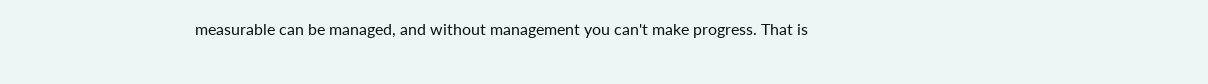measurable can be managed, and without management you can't make progress. That is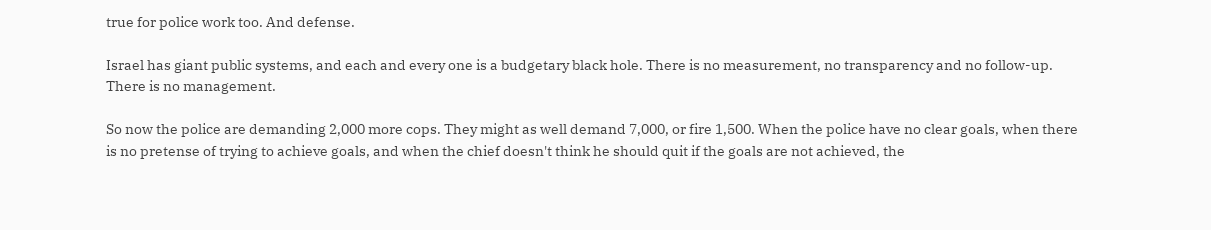true for police work too. And defense.

Israel has giant public systems, and each and every one is a budgetary black hole. There is no measurement, no transparency and no follow-up. There is no management.

So now the police are demanding 2,000 more cops. They might as well demand 7,000, or fire 1,500. When the police have no clear goals, when there is no pretense of trying to achieve goals, and when the chief doesn't think he should quit if the goals are not achieved, the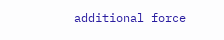additional force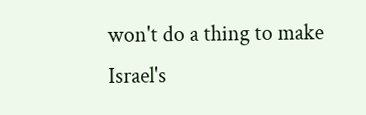won't do a thing to make Israel's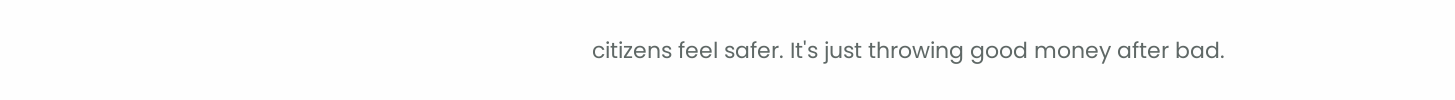citizens feel safer. It's just throwing good money after bad.